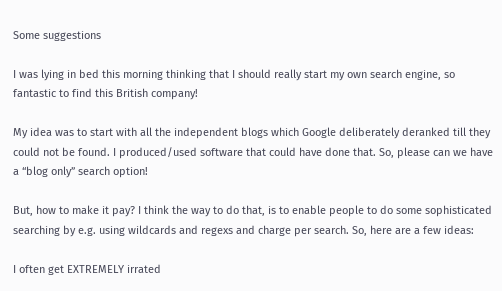Some suggestions

I was lying in bed this morning thinking that I should really start my own search engine, so fantastic to find this British company!

My idea was to start with all the independent blogs which Google deliberately deranked till they could not be found. I produced/used software that could have done that. So, please can we have a “blog only” search option!

But, how to make it pay? I think the way to do that, is to enable people to do some sophisticated searching by e.g. using wildcards and regexs and charge per search. So, here are a few ideas:

I often get EXTREMELY irrated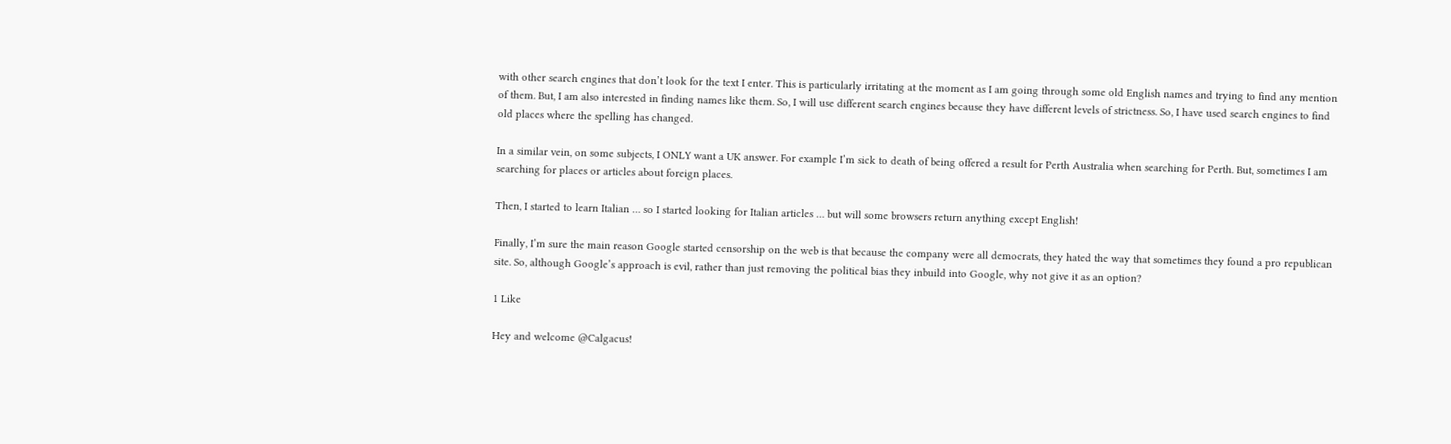with other search engines that don’t look for the text I enter. This is particularly irritating at the moment as I am going through some old English names and trying to find any mention of them. But, I am also interested in finding names like them. So, I will use different search engines because they have different levels of strictness. So, I have used search engines to find old places where the spelling has changed.

In a similar vein, on some subjects, I ONLY want a UK answer. For example I’m sick to death of being offered a result for Perth Australia when searching for Perth. But, sometimes I am searching for places or articles about foreign places.

Then, I started to learn Italian … so I started looking for Italian articles … but will some browsers return anything except English!

Finally, I’m sure the main reason Google started censorship on the web is that because the company were all democrats, they hated the way that sometimes they found a pro republican site. So, although Google’s approach is evil, rather than just removing the political bias they inbuild into Google, why not give it as an option?

1 Like

Hey and welcome @Calgacus!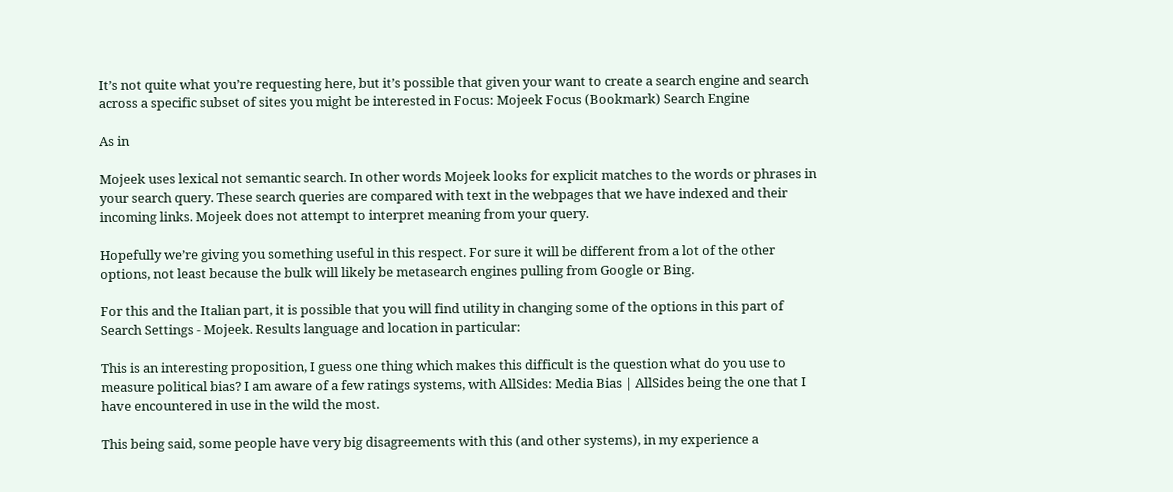It’s not quite what you’re requesting here, but it’s possible that given your want to create a search engine and search across a specific subset of sites you might be interested in Focus: Mojeek Focus (Bookmark) Search Engine

As in

Mojeek uses lexical not semantic search. In other words Mojeek looks for explicit matches to the words or phrases in your search query. These search queries are compared with text in the webpages that we have indexed and their incoming links. Mojeek does not attempt to interpret meaning from your query.

Hopefully we’re giving you something useful in this respect. For sure it will be different from a lot of the other options, not least because the bulk will likely be metasearch engines pulling from Google or Bing.

For this and the Italian part, it is possible that you will find utility in changing some of the options in this part of Search Settings - Mojeek. Results language and location in particular:

This is an interesting proposition, I guess one thing which makes this difficult is the question what do you use to measure political bias? I am aware of a few ratings systems, with AllSides: Media Bias | AllSides being the one that I have encountered in use in the wild the most.

This being said, some people have very big disagreements with this (and other systems), in my experience a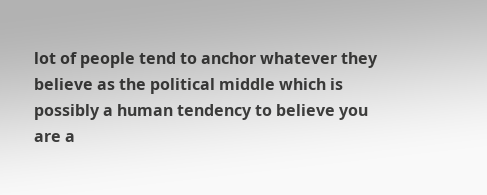lot of people tend to anchor whatever they believe as the political middle which is possibly a human tendency to believe you are a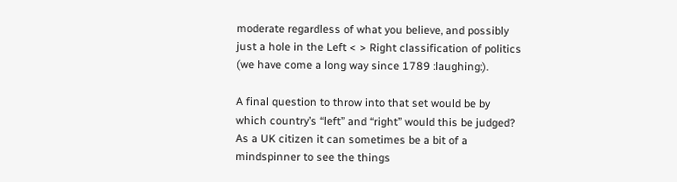moderate regardless of what you believe, and possibly just a hole in the Left < > Right classification of politics (we have come a long way since 1789 :laughing:).

A final question to throw into that set would be by which country’s “left” and “right” would this be judged? As a UK citizen it can sometimes be a bit of a mindspinner to see the things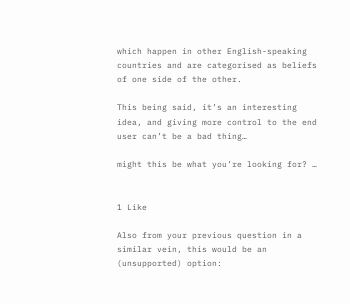which happen in other English-speaking countries and are categorised as beliefs of one side of the other.

This being said, it’s an interesting idea, and giving more control to the end user can’t be a bad thing…

might this be what you’re looking for? …


1 Like

Also from your previous question in a similar vein, this would be an (unsupported) option: